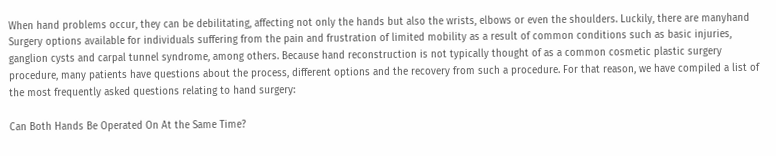When hand problems occur, they can be debilitating, affecting not only the hands but also the wrists, elbows or even the shoulders. Luckily, there are manyhand Surgery options available for individuals suffering from the pain and frustration of limited mobility as a result of common conditions such as basic injuries, ganglion cysts and carpal tunnel syndrome, among others. Because hand reconstruction is not typically thought of as a common cosmetic plastic surgery procedure, many patients have questions about the process, different options and the recovery from such a procedure. For that reason, we have compiled a list of the most frequently asked questions relating to hand surgery:

Can Both Hands Be Operated On At the Same Time?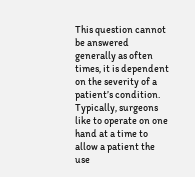This question cannot be answered generally as often times, it is dependent on the severity of a patient’s condition. Typically, surgeons like to operate on one hand at a time to allow a patient the use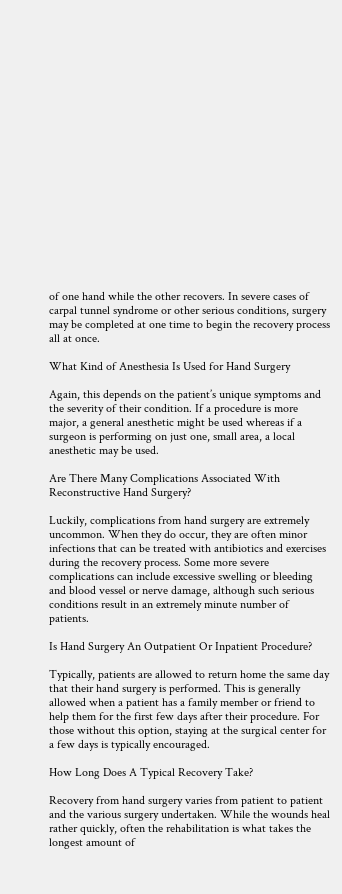of one hand while the other recovers. In severe cases of carpal tunnel syndrome or other serious conditions, surgery may be completed at one time to begin the recovery process all at once.

What Kind of Anesthesia Is Used for Hand Surgery

Again, this depends on the patient’s unique symptoms and the severity of their condition. If a procedure is more major, a general anesthetic might be used whereas if a surgeon is performing on just one, small area, a local anesthetic may be used.

Are There Many Complications Associated With Reconstructive Hand Surgery?

Luckily, complications from hand surgery are extremely uncommon. When they do occur, they are often minor infections that can be treated with antibiotics and exercises during the recovery process. Some more severe complications can include excessive swelling or bleeding and blood vessel or nerve damage, although such serious conditions result in an extremely minute number of patients.

Is Hand Surgery An Outpatient Or Inpatient Procedure?

Typically, patients are allowed to return home the same day that their hand surgery is performed. This is generally allowed when a patient has a family member or friend to help them for the first few days after their procedure. For those without this option, staying at the surgical center for a few days is typically encouraged.

How Long Does A Typical Recovery Take?

Recovery from hand surgery varies from patient to patient and the various surgery undertaken. While the wounds heal rather quickly, often the rehabilitation is what takes the longest amount of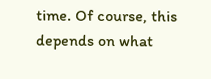time. Of course, this depends on what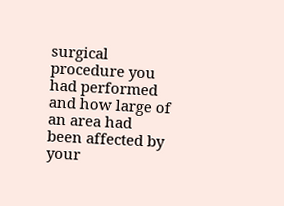surgical procedure you had performed and how large of an area had been affected by your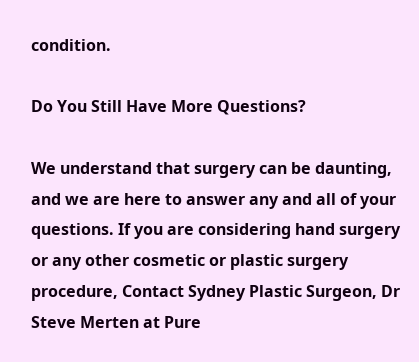condition.

Do You Still Have More Questions?

We understand that surgery can be daunting, and we are here to answer any and all of your questions. If you are considering hand surgery or any other cosmetic or plastic surgery procedure, Contact Sydney Plastic Surgeon, Dr Steve Merten at Pure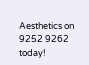Aesthetics on 9252 9262 today!